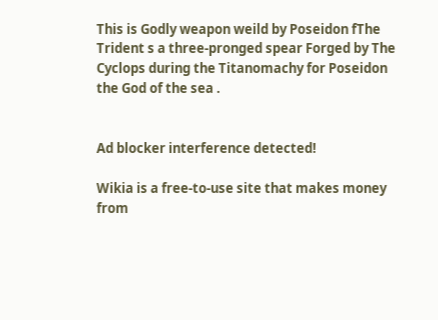This is Godly weapon weild by Poseidon fThe Trident s a three-pronged spear Forged by The Cyclops during the Titanomachy for Poseidon the God of the sea .


Ad blocker interference detected!

Wikia is a free-to-use site that makes money from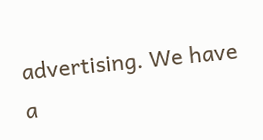advertising. We have a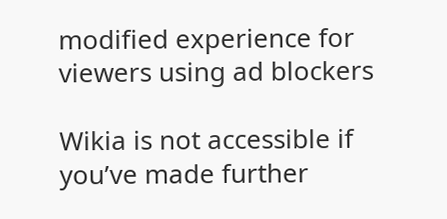modified experience for viewers using ad blockers

Wikia is not accessible if you’ve made further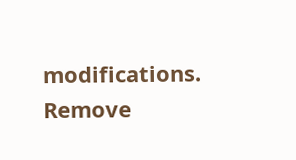modifications. Remove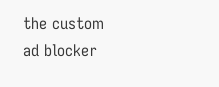the custom ad blocker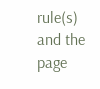rule(s) and the page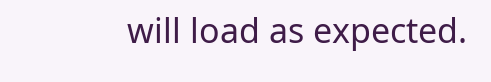will load as expected.